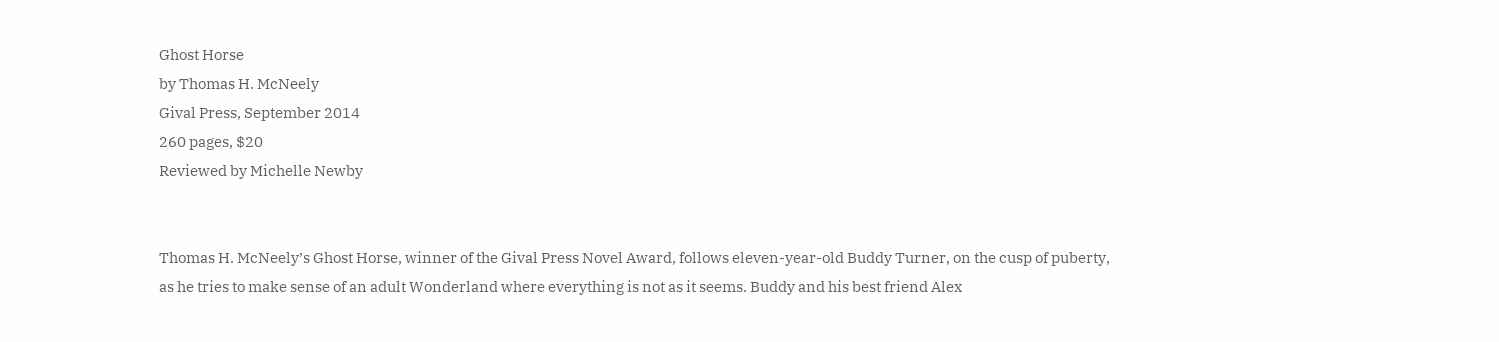Ghost Horse
by Thomas H. McNeely
Gival Press, September 2014
260 pages, $20
Reviewed by Michelle Newby


Thomas H. McNeely’s Ghost Horse, winner of the Gival Press Novel Award, follows eleven-year-old Buddy Turner, on the cusp of puberty, as he tries to make sense of an adult Wonderland where everything is not as it seems. Buddy and his best friend Alex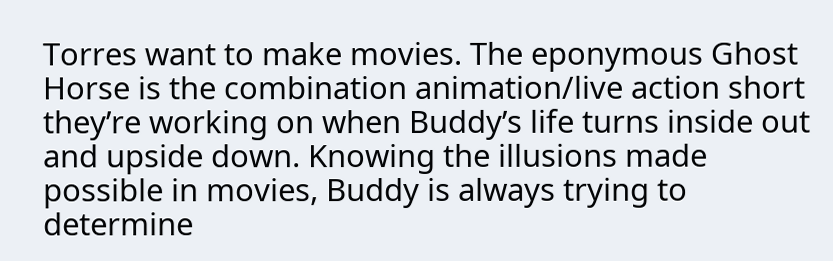Torres want to make movies. The eponymous Ghost Horse is the combination animation/live action short they’re working on when Buddy’s life turns inside out and upside down. Knowing the illusions made possible in movies, Buddy is always trying to determine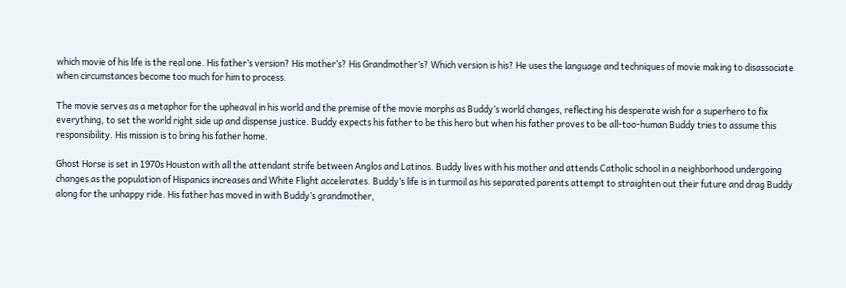which movie of his life is the real one. His father’s version? His mother’s? His Grandmother’s? Which version is his? He uses the language and techniques of movie making to disassociate when circumstances become too much for him to process.

The movie serves as a metaphor for the upheaval in his world and the premise of the movie morphs as Buddy’s world changes, reflecting his desperate wish for a superhero to fix everything, to set the world right side up and dispense justice. Buddy expects his father to be this hero but when his father proves to be all-too-human Buddy tries to assume this responsibility. His mission is to bring his father home.

Ghost Horse is set in 1970s Houston with all the attendant strife between Anglos and Latinos. Buddy lives with his mother and attends Catholic school in a neighborhood undergoing changes as the population of Hispanics increases and White Flight accelerates. Buddy’s life is in turmoil as his separated parents attempt to straighten out their future and drag Buddy along for the unhappy ride. His father has moved in with Buddy’s grandmother,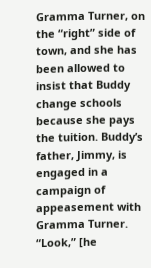Gramma Turner, on the “right” side of town, and she has been allowed to insist that Buddy change schools because she pays the tuition. Buddy’s father, Jimmy, is engaged in a campaign of appeasement with Gramma Turner. “Look,” [he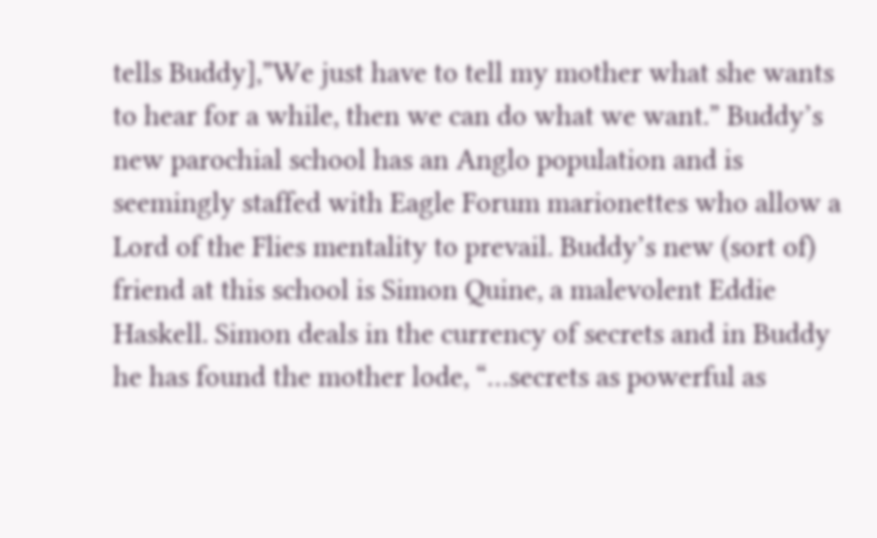tells Buddy],”We just have to tell my mother what she wants to hear for a while, then we can do what we want.” Buddy’s new parochial school has an Anglo population and is seemingly staffed with Eagle Forum marionettes who allow a Lord of the Flies mentality to prevail. Buddy’s new (sort of) friend at this school is Simon Quine, a malevolent Eddie Haskell. Simon deals in the currency of secrets and in Buddy he has found the mother lode, “…secrets as powerful as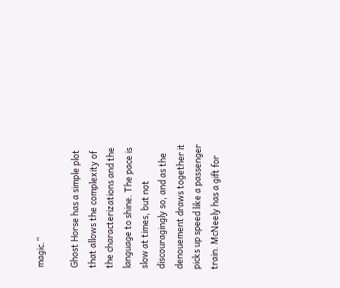magic.”

Ghost Horse has a simple plot that allows the complexity of the characterizations and the language to shine. The pace is slow at times, but not discouragingly so, and as the denouement draws together it picks up speed like a passenger train. McNeely has a gift for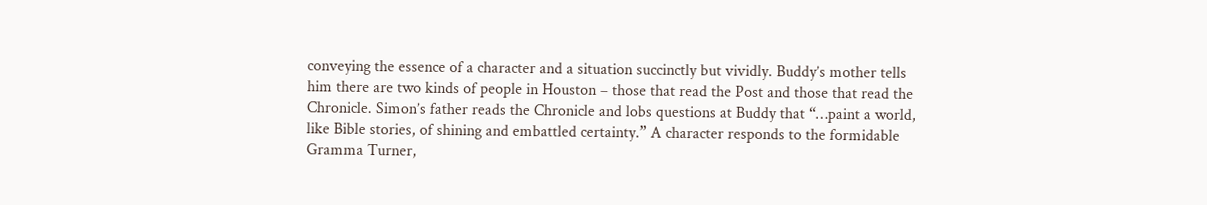conveying the essence of a character and a situation succinctly but vividly. Buddy’s mother tells him there are two kinds of people in Houston – those that read the Post and those that read the Chronicle. Simon’s father reads the Chronicle and lobs questions at Buddy that “…paint a world, like Bible stories, of shining and embattled certainty.” A character responds to the formidable Gramma Turner,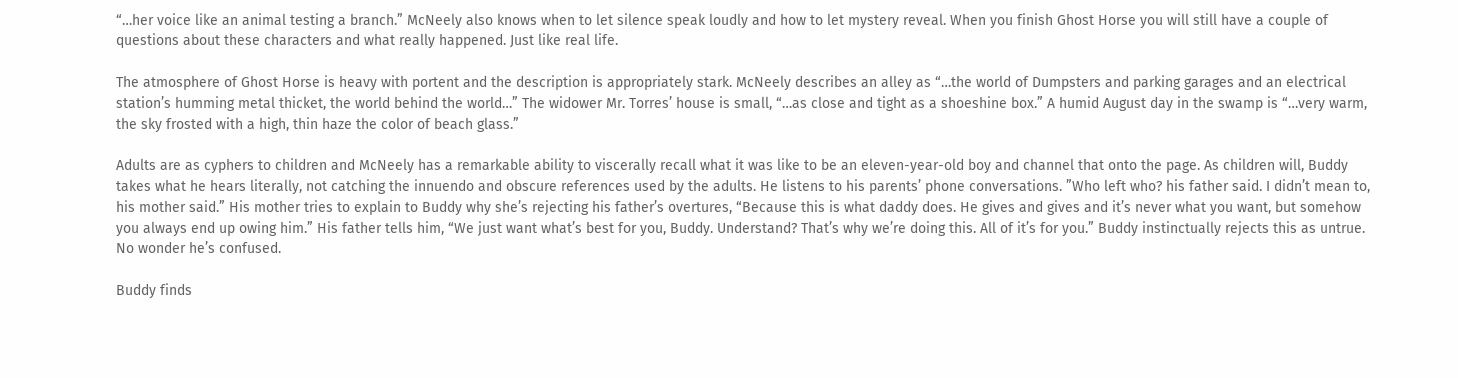“…her voice like an animal testing a branch.” McNeely also knows when to let silence speak loudly and how to let mystery reveal. When you finish Ghost Horse you will still have a couple of questions about these characters and what really happened. Just like real life.

The atmosphere of Ghost Horse is heavy with portent and the description is appropriately stark. McNeely describes an alley as “…the world of Dumpsters and parking garages and an electrical station’s humming metal thicket, the world behind the world…” The widower Mr. Torres’ house is small, “…as close and tight as a shoeshine box.” A humid August day in the swamp is “…very warm, the sky frosted with a high, thin haze the color of beach glass.”

Adults are as cyphers to children and McNeely has a remarkable ability to viscerally recall what it was like to be an eleven-year-old boy and channel that onto the page. As children will, Buddy takes what he hears literally, not catching the innuendo and obscure references used by the adults. He listens to his parents’ phone conversations. ”Who left who? his father said. I didn’t mean to, his mother said.” His mother tries to explain to Buddy why she’s rejecting his father’s overtures, “Because this is what daddy does. He gives and gives and it’s never what you want, but somehow you always end up owing him.” His father tells him, “We just want what’s best for you, Buddy. Understand? That’s why we’re doing this. All of it’s for you.” Buddy instinctually rejects this as untrue. No wonder he’s confused.

Buddy finds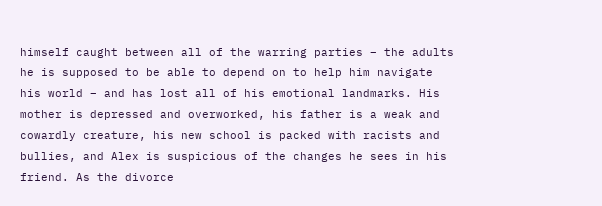himself caught between all of the warring parties – the adults he is supposed to be able to depend on to help him navigate his world – and has lost all of his emotional landmarks. His mother is depressed and overworked, his father is a weak and cowardly creature, his new school is packed with racists and bullies, and Alex is suspicious of the changes he sees in his friend. As the divorce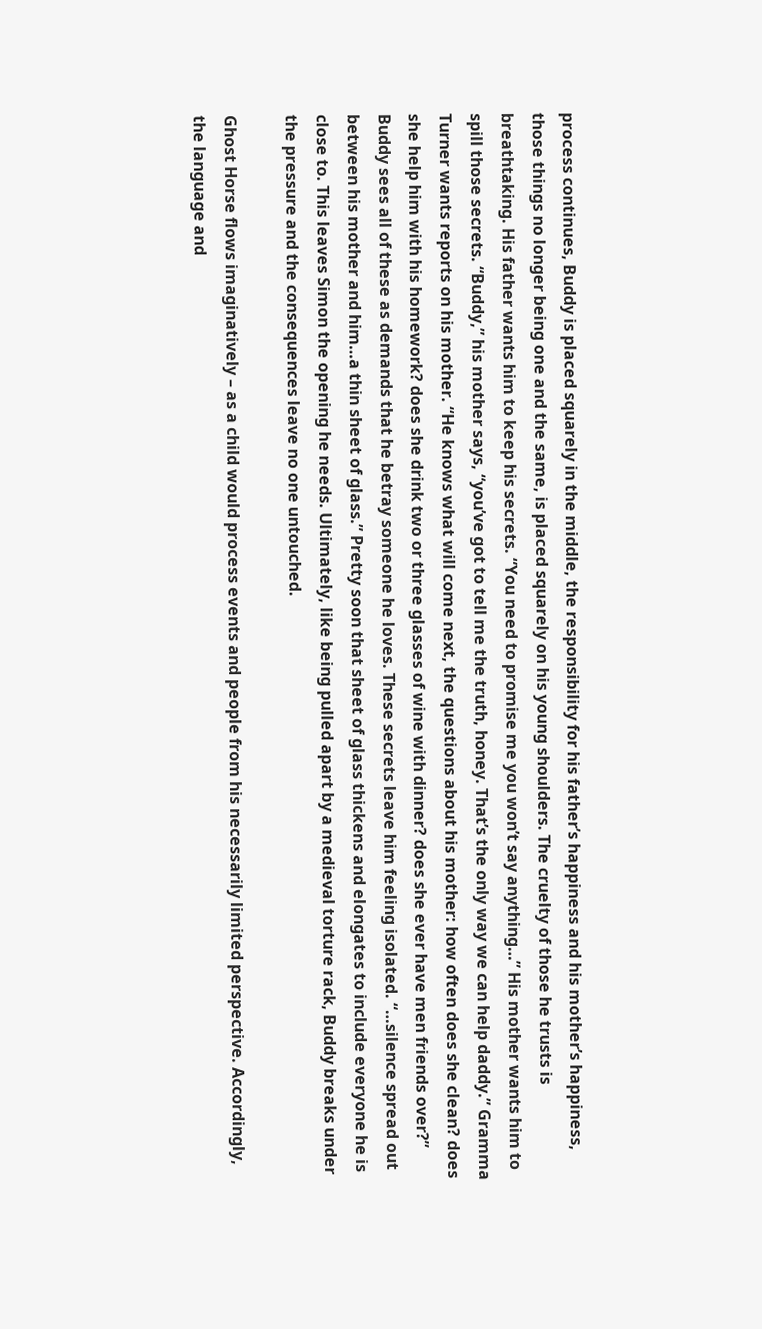process continues, Buddy is placed squarely in the middle, the responsibility for his father’s happiness and his mother’s happiness, those things no longer being one and the same, is placed squarely on his young shoulders. The cruelty of those he trusts is breathtaking. His father wants him to keep his secrets. “You need to promise me you won’t say anything…” His mother wants him to spill those secrets. “Buddy,” his mother says, “you’ve got to tell me the truth, honey. That’s the only way we can help daddy.” Gramma Turner wants reports on his mother. “He knows what will come next, the questions about his mother: how often does she clean? does she help him with his homework? does she drink two or three glasses of wine with dinner? does she ever have men friends over?” Buddy sees all of these as demands that he betray someone he loves. These secrets leave him feeling isolated. “…silence spread out between his mother and him…a thin sheet of glass.” Pretty soon that sheet of glass thickens and elongates to include everyone he is close to. This leaves Simon the opening he needs. Ultimately, like being pulled apart by a medieval torture rack, Buddy breaks under the pressure and the consequences leave no one untouched.

Ghost Horse flows imaginatively – as a child would process events and people from his necessarily limited perspective. Accordingly, the language and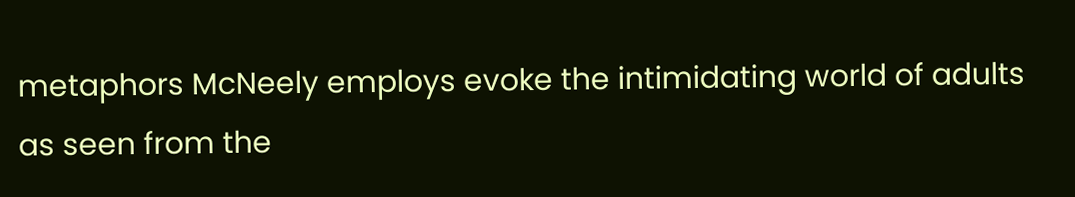metaphors McNeely employs evoke the intimidating world of adults as seen from the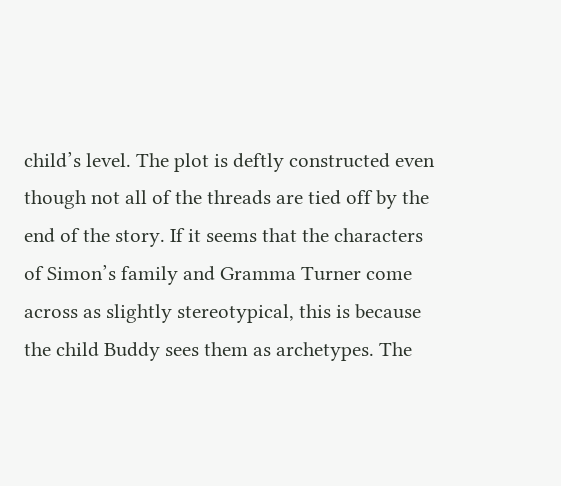child’s level. The plot is deftly constructed even though not all of the threads are tied off by the end of the story. If it seems that the characters of Simon’s family and Gramma Turner come across as slightly stereotypical, this is because the child Buddy sees them as archetypes. The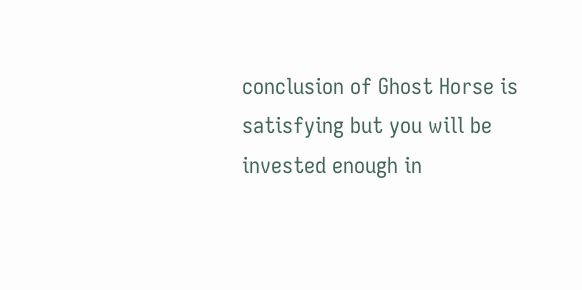conclusion of Ghost Horse is satisfying but you will be invested enough in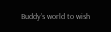Buddy’s world to wish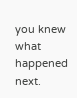you knew what happened next.